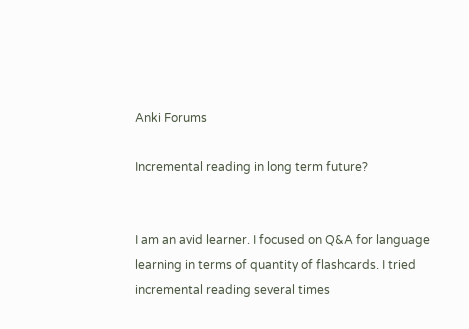Anki Forums

Incremental reading in long term future?


I am an avid learner. I focused on Q&A for language learning in terms of quantity of flashcards. I tried incremental reading several times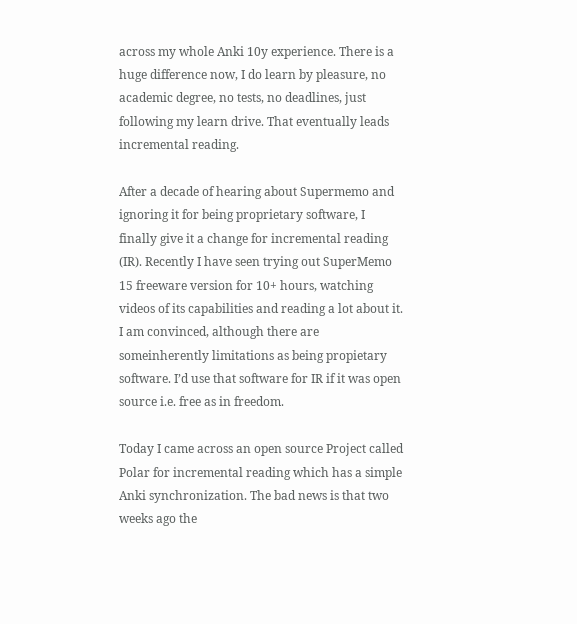across my whole Anki 10y experience. There is a huge difference now, I do learn by pleasure, no academic degree, no tests, no deadlines, just following my learn drive. That eventually leads incremental reading.

After a decade of hearing about Supermemo and ignoring it for being proprietary software, I finally give it a change for incremental reading (IR). Recently I have seen trying out SuperMemo 15 freeware version for 10+ hours, watching videos of its capabilities and reading a lot about it. I am convinced, although there are someinherently limitations as being propietary software. I’d use that software for IR if it was open source i.e. free as in freedom.

Today I came across an open source Project called Polar for incremental reading which has a simple Anki synchronization. The bad news is that two weeks ago the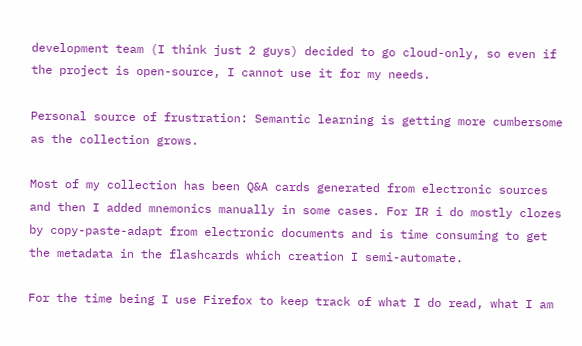development team (I think just 2 guys) decided to go cloud-only, so even if the project is open-source, I cannot use it for my needs.

Personal source of frustration: Semantic learning is getting more cumbersome as the collection grows.

Most of my collection has been Q&A cards generated from electronic sources and then I added mnemonics manually in some cases. For IR i do mostly clozes by copy-paste-adapt from electronic documents and is time consuming to get the metadata in the flashcards which creation I semi-automate.

For the time being I use Firefox to keep track of what I do read, what I am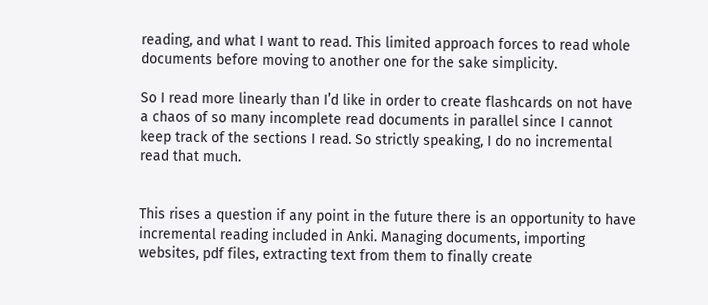reading, and what I want to read. This limited approach forces to read whole documents before moving to another one for the sake simplicity.

So I read more linearly than I’d like in order to create flashcards on not have a chaos of so many incomplete read documents in parallel since I cannot keep track of the sections I read. So strictly speaking, I do no incremental read that much.


This rises a question if any point in the future there is an opportunity to have incremental reading included in Anki. Managing documents, importing websites, pdf files, extracting text from them to finally create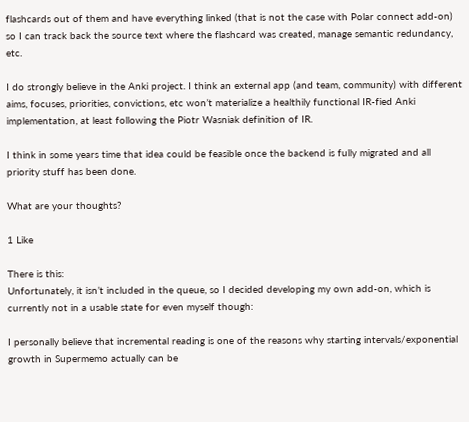flashcards out of them and have everything linked (that is not the case with Polar connect add-on) so I can track back the source text where the flashcard was created, manage semantic redundancy, etc.

I do strongly believe in the Anki project. I think an external app (and team, community) with different aims, focuses, priorities, convictions, etc won’t materialize a healthily functional IR-fied Anki implementation, at least following the Piotr Wasniak definition of IR.

I think in some years time that idea could be feasible once the backend is fully migrated and all priority stuff has been done.

What are your thoughts?

1 Like

There is this:
Unfortunately, it isn’t included in the queue, so I decided developing my own add-on, which is currently not in a usable state for even myself though:

I personally believe that incremental reading is one of the reasons why starting intervals/exponential growth in Supermemo actually can be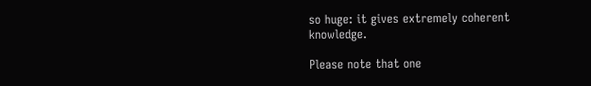so huge: it gives extremely coherent knowledge.

Please note that one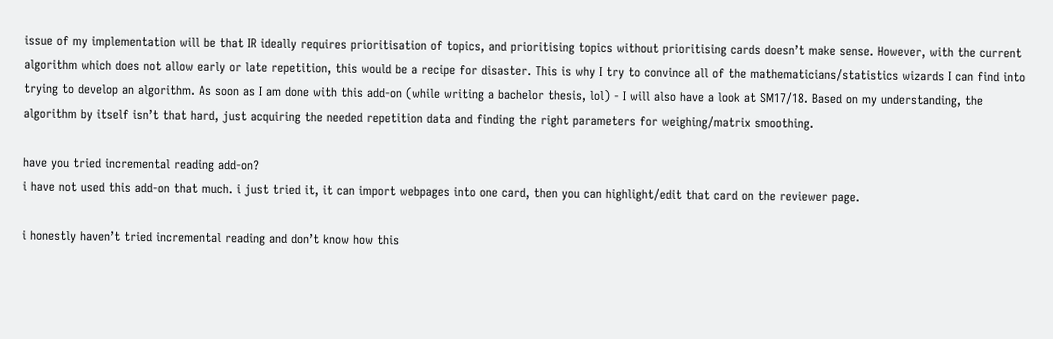issue of my implementation will be that IR ideally requires prioritisation of topics, and prioritising topics without prioritising cards doesn’t make sense. However, with the current algorithm which does not allow early or late repetition, this would be a recipe for disaster. This is why I try to convince all of the mathematicians/statistics wizards I can find into trying to develop an algorithm. As soon as I am done with this add-on (while writing a bachelor thesis, lol) - I will also have a look at SM17/18. Based on my understanding, the algorithm by itself isn’t that hard, just acquiring the needed repetition data and finding the right parameters for weighing/matrix smoothing.

have you tried incremental reading add-on?
i have not used this add-on that much. i just tried it, it can import webpages into one card, then you can highlight/edit that card on the reviewer page.

i honestly haven’t tried incremental reading and don’t know how this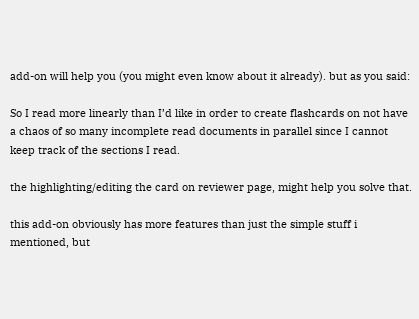add-on will help you (you might even know about it already). but as you said:

So I read more linearly than I’d like in order to create flashcards on not have a chaos of so many incomplete read documents in parallel since I cannot keep track of the sections I read.

the highlighting/editing the card on reviewer page, might help you solve that.

this add-on obviously has more features than just the simple stuff i mentioned, but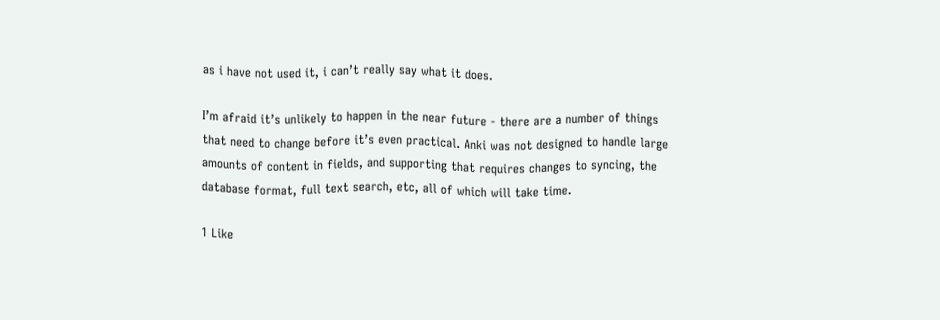as i have not used it, i can’t really say what it does.

I’m afraid it’s unlikely to happen in the near future - there are a number of things that need to change before it’s even practical. Anki was not designed to handle large amounts of content in fields, and supporting that requires changes to syncing, the database format, full text search, etc, all of which will take time.

1 Like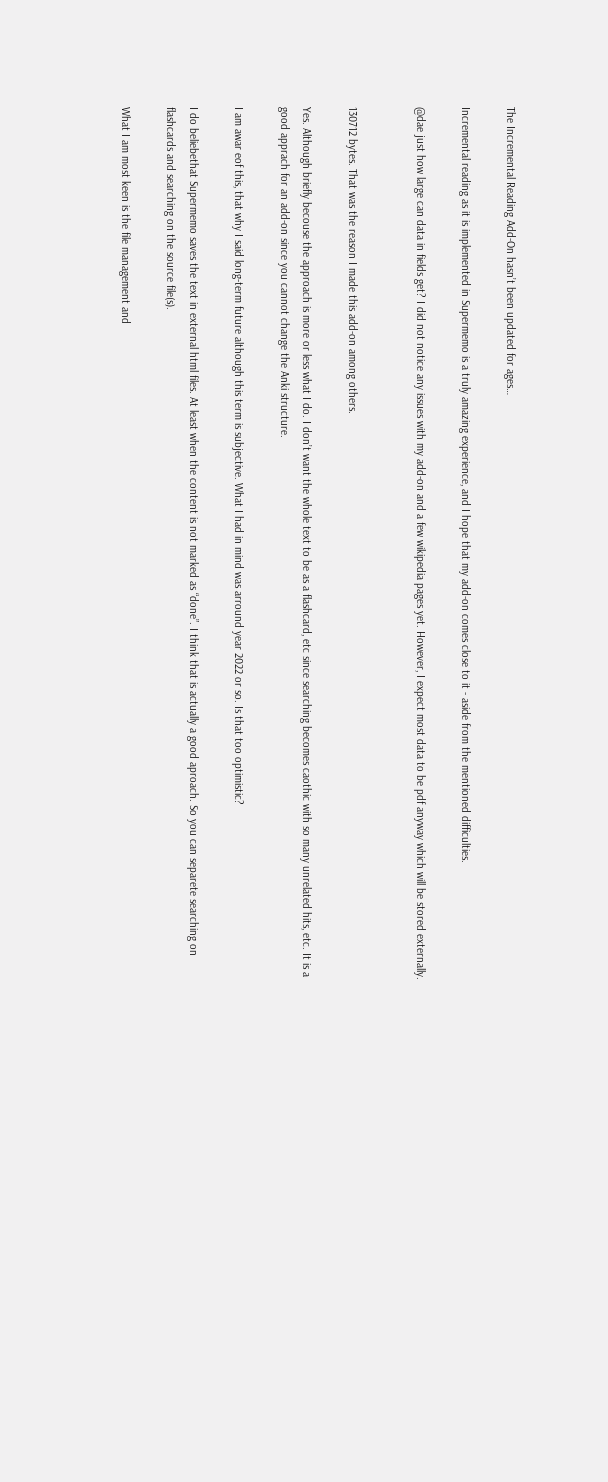The Incremental Reading Add-On hasn’t been updated for ages…

Incremental reading as it is implemented in Supermemo is a truly amazing experience, and I hope that my add-on comes close to it - aside from the mentioned difficulties.

@dae just how large can data in fields get? I did not notice any issues with my add-on and a few wikipedia pages yet. However, I expect most data to be pdf anyway which will be stored externally.


130712 bytes. That was the reason I made this add-on among others.

Yes. Although briefly becouse the approach is more or less what I do. I don’t want the whole text to be as a flashcard, etc since searching becomes caothic with so many unrelated hits, etc. It is a good apprach for an add-on since you cannot change the Anki structure.

I am awar eof this, that why I said long-term future although this term is subjective. What I had in mind was arround year 2022 or so. Is that too optimistic?

I do beliebethat Supermemo saves the text in external html files. At least when the content is not marked as “done”. I think that is actually a good aproach. So you can separete searching on flashcards and searching on the source file(s).

What I am most keen is the file management and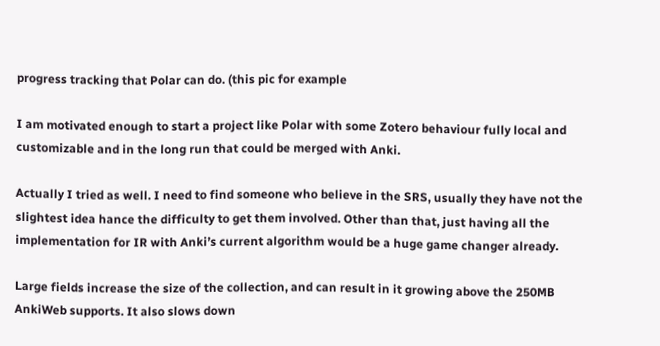progress tracking that Polar can do. (this pic for example

I am motivated enough to start a project like Polar with some Zotero behaviour fully local and customizable and in the long run that could be merged with Anki.

Actually I tried as well. I need to find someone who believe in the SRS, usually they have not the slightest idea hance the difficulty to get them involved. Other than that, just having all the implementation for IR with Anki’s current algorithm would be a huge game changer already.

Large fields increase the size of the collection, and can result in it growing above the 250MB AnkiWeb supports. It also slows down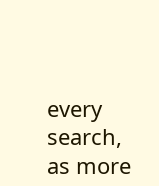every search, as more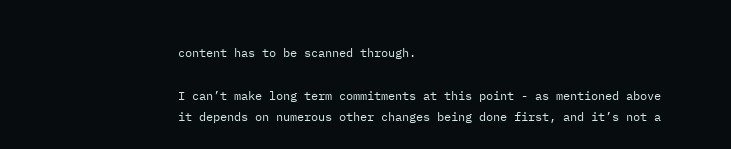content has to be scanned through.

I can’t make long term commitments at this point - as mentioned above it depends on numerous other changes being done first, and it’s not a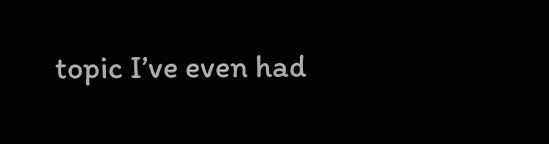topic I’ve even had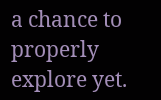a chance to properly explore yet.